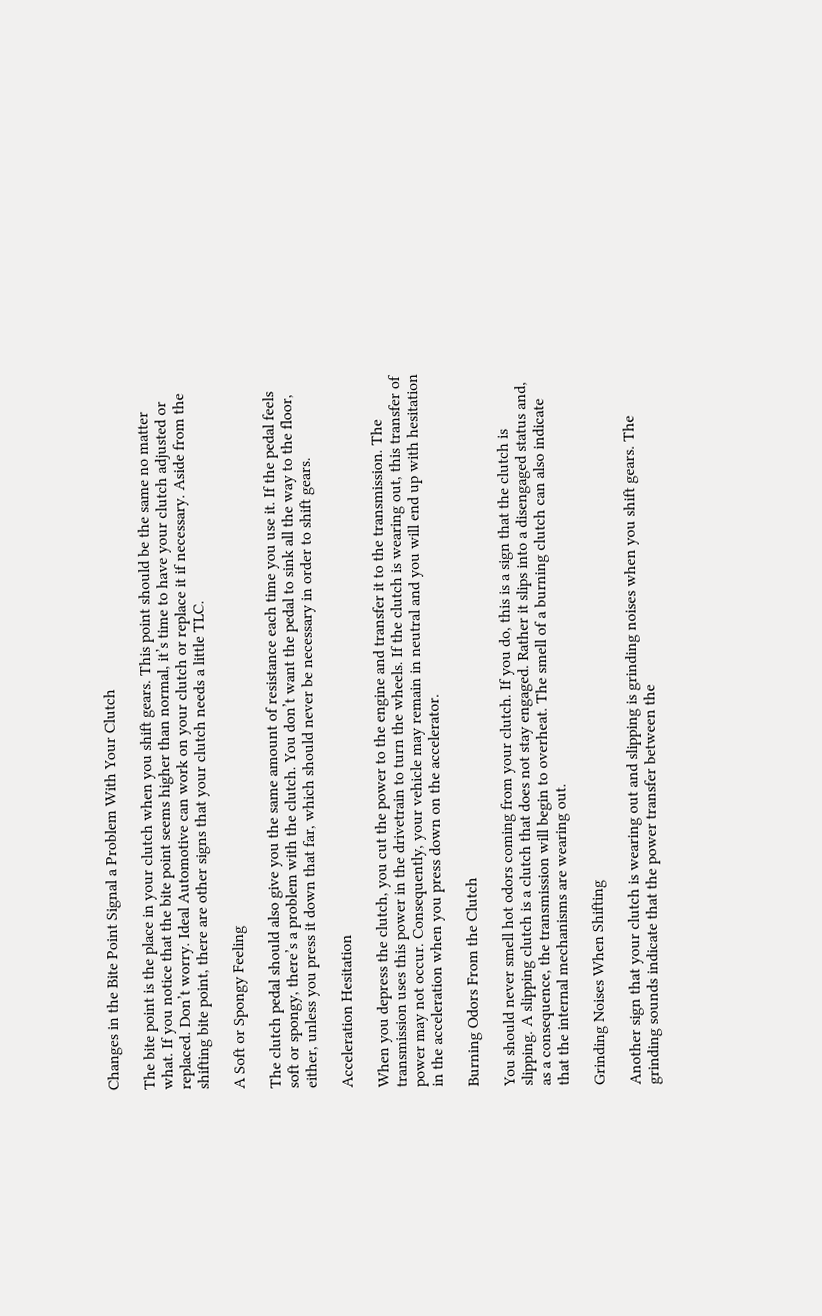Changes in the Bite Point Signal a Problem With Your Clutch

The bite point is the place in your clutch when you shift gears. This point should be the same no matter what. If you notice that the bite point seems higher than normal, it’s time to have your clutch adjusted or replaced. Don’t worry. Ideal Automotive can work on your clutch or replace it if necessary. Aside from the shifting bite point, there are other signs that your clutch needs a little TLC.

A Soft or Spongy Feeling

The clutch pedal should also give you the same amount of resistance each time you use it. If the pedal feels soft or spongy, there’s a problem with the clutch. You don’t want the pedal to sink all the way to the floor, either, unless you press it down that far, which should never be necessary in order to shift gears.

Acceleration Hesitation

When you depress the clutch, you cut the power to the engine and transfer it to the transmission. The transmission uses this power in the drivetrain to turn the wheels. If the clutch is wearing out, this transfer of power may not occur. Consequently, your vehicle may remain in neutral and you will end up with hesitation in the acceleration when you press down on the accelerator.

Burning Odors From the Clutch

You should never smell hot odors coming from your clutch. If you do, this is a sign that the clutch is slipping. A slipping clutch is a clutch that does not stay engaged. Rather it slips into a disengaged status and, as a consequence, the transmission will begin to overheat. The smell of a burning clutch can also indicate that the internal mechanisms are wearing out.

Grinding Noises When Shifting

Another sign that your clutch is wearing out and slipping is grinding noises when you shift gears. The grinding sounds indicate that the power transfer between the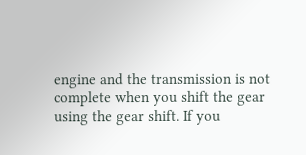engine and the transmission is not complete when you shift the gear using the gear shift. If you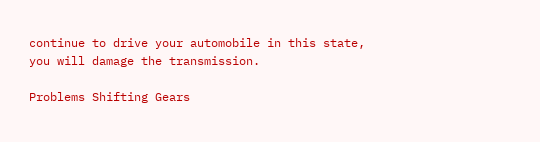continue to drive your automobile in this state, you will damage the transmission.

Problems Shifting Gears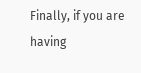Finally, if you are having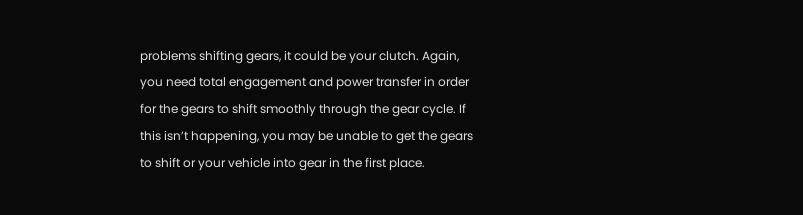problems shifting gears, it could be your clutch. Again, you need total engagement and power transfer in order for the gears to shift smoothly through the gear cycle. If this isn’t happening, you may be unable to get the gears to shift or your vehicle into gear in the first place.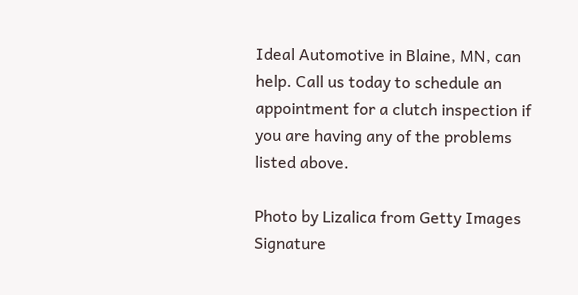Ideal Automotive in Blaine, MN, can help. Call us today to schedule an appointment for a clutch inspection if you are having any of the problems listed above.

Photo by Lizalica from Getty Images Signature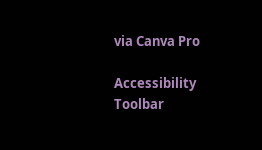via Canva Pro

Accessibility Toolbar